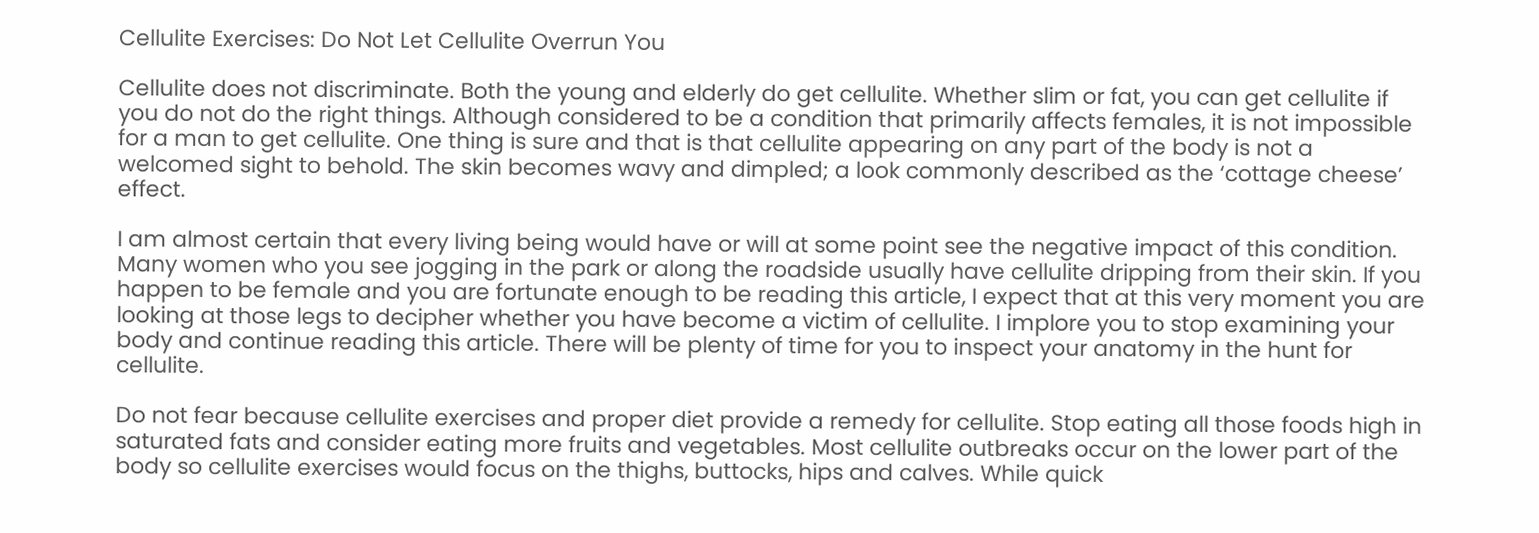Cellulite Exercises: Do Not Let Cellulite Overrun You

Cellulite does not discriminate. Both the young and elderly do get cellulite. Whether slim or fat, you can get cellulite if you do not do the right things. Although considered to be a condition that primarily affects females, it is not impossible for a man to get cellulite. One thing is sure and that is that cellulite appearing on any part of the body is not a welcomed sight to behold. The skin becomes wavy and dimpled; a look commonly described as the ‘cottage cheese’ effect.

I am almost certain that every living being would have or will at some point see the negative impact of this condition. Many women who you see jogging in the park or along the roadside usually have cellulite dripping from their skin. If you happen to be female and you are fortunate enough to be reading this article, I expect that at this very moment you are looking at those legs to decipher whether you have become a victim of cellulite. I implore you to stop examining your body and continue reading this article. There will be plenty of time for you to inspect your anatomy in the hunt for cellulite.

Do not fear because cellulite exercises and proper diet provide a remedy for cellulite. Stop eating all those foods high in saturated fats and consider eating more fruits and vegetables. Most cellulite outbreaks occur on the lower part of the body so cellulite exercises would focus on the thighs, buttocks, hips and calves. While quick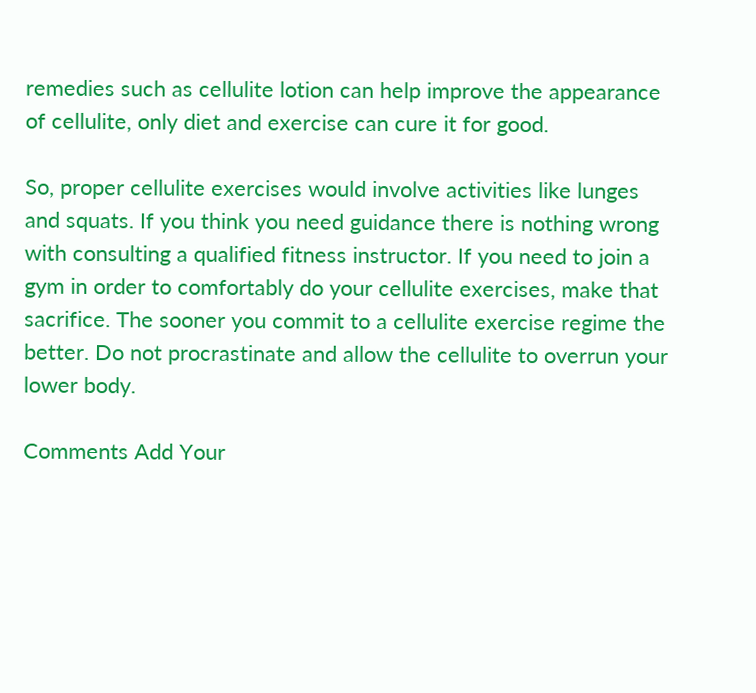remedies such as cellulite lotion can help improve the appearance of cellulite, only diet and exercise can cure it for good.

So, proper cellulite exercises would involve activities like lunges and squats. If you think you need guidance there is nothing wrong with consulting a qualified fitness instructor. If you need to join a gym in order to comfortably do your cellulite exercises, make that sacrifice. The sooner you commit to a cellulite exercise regime the better. Do not procrastinate and allow the cellulite to overrun your lower body.

Comments Add Your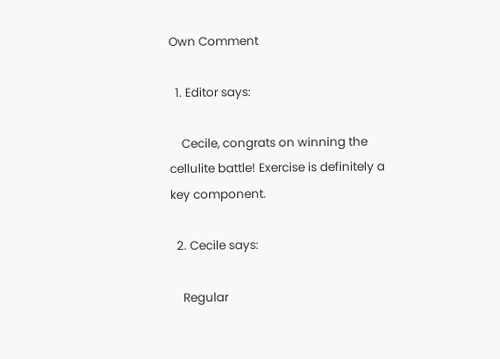Own Comment

  1. Editor says:

    Cecile, congrats on winning the cellulite battle! Exercise is definitely a key component.

  2. Cecile says:

    Regular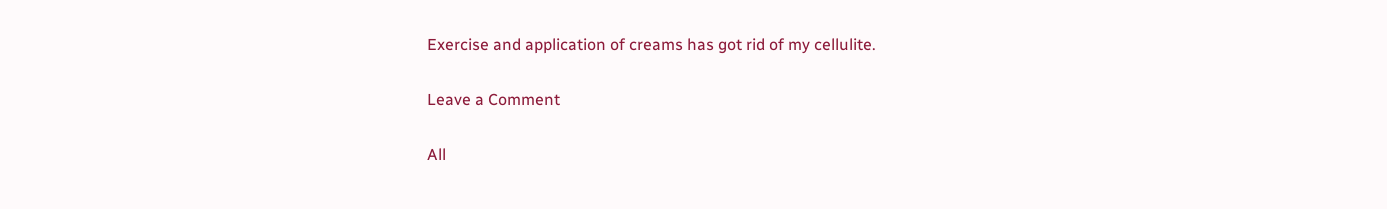Exercise and application of creams has got rid of my cellulite.

Leave a Comment

All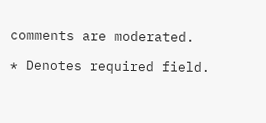comments are moderated.

* Denotes required field.